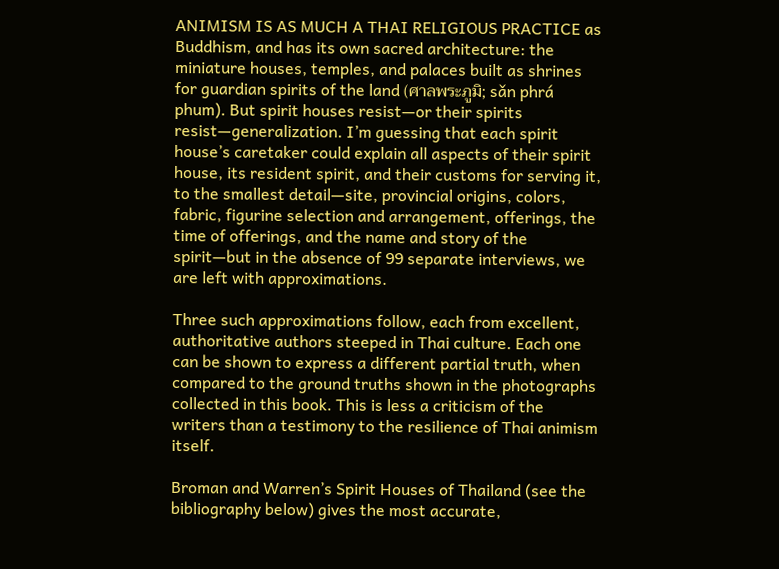ANIMISM IS AS MUCH A THAI RELIGIOUS PRACTICE as Buddhism, and has its own sacred architecture: the miniature houses, temples, and palaces built as shrines for guardian spirits of the land (ศาลพระภูมิ; sǎn phrá phum). But spirit houses resist—or their spirits resist—generalization. I’m guessing that each spirit house’s caretaker could explain all aspects of their spirit house, its resident spirit, and their customs for serving it, to the smallest detail—site, provincial origins, colors, fabric, figurine selection and arrangement, offerings, the time of offerings, and the name and story of the spirit—but in the absence of 99 separate interviews, we are left with approximations.

Three such approximations follow, each from excellent, authoritative authors steeped in Thai culture. Each one can be shown to express a different partial truth, when compared to the ground truths shown in the photographs collected in this book. This is less a criticism of the writers than a testimony to the resilience of Thai animism itself.

Broman and Warren’s Spirit Houses of Thailand (see the bibliography below) gives the most accurate,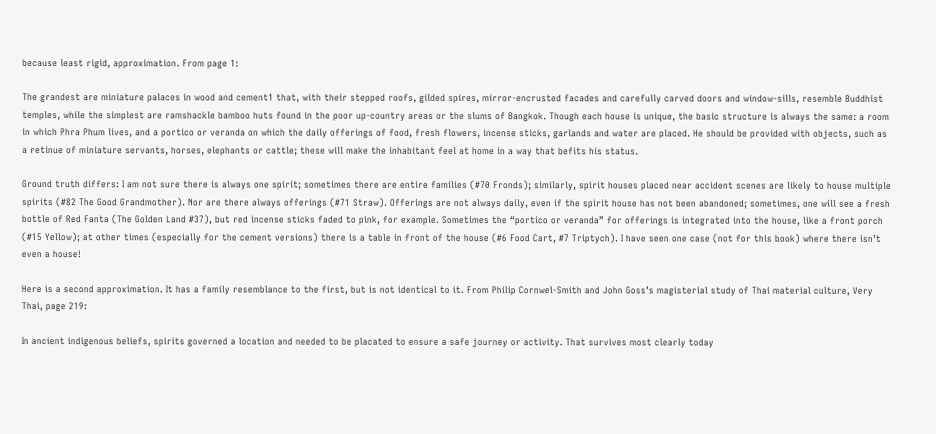because least rigid, approximation. From page 1:

The grandest are miniature palaces in wood and cement1 that, with their stepped roofs, gilded spires, mirror-encrusted facades and carefully carved doors and window-sills, resemble Buddhist temples, while the simplest are ramshackle bamboo huts found in the poor up-country areas or the slums of Bangkok. Though each house is unique, the basic structure is always the same: a room in which Phra Phum lives, and a portico or veranda on which the daily offerings of food, fresh flowers, incense sticks, garlands and water are placed. He should be provided with objects, such as a retinue of miniature servants, horses, elephants or cattle; these will make the inhabitant feel at home in a way that befits his status.

Ground truth differs: I am not sure there is always one spirit; sometimes there are entire families (#70 Fronds); similarly, spirit houses placed near accident scenes are likely to house multiple spirits (#82 The Good Grandmother). Nor are there always offerings (#71 Straw). Offerings are not always daily, even if the spirit house has not been abandoned; sometimes, one will see a fresh bottle of Red Fanta (The Golden Land #37), but red incense sticks faded to pink, for example. Sometimes the “portico or veranda” for offerings is integrated into the house, like a front porch (#15 Yellow); at other times (especially for the cement versions) there is a table in front of the house (#6 Food Cart, #7 Triptych). I have seen one case (not for this book) where there isn’t even a house!

Here is a second approximation. It has a family resemblance to the first, but is not identical to it. From Philip Cornwel-Smith and John Goss’s magisterial study of Thai material culture, Very Thai, page 219:

In ancient indigenous beliefs, spirits governed a location and needed to be placated to ensure a safe journey or activity. That survives most clearly today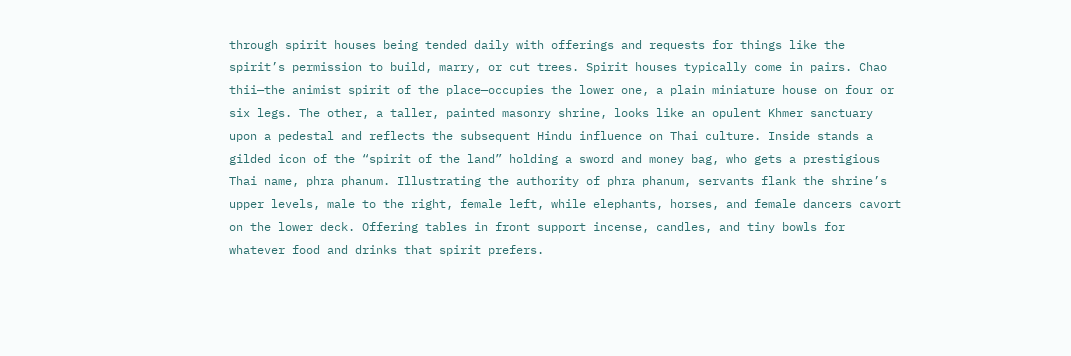through spirit houses being tended daily with offerings and requests for things like the spirit’s permission to build, marry, or cut trees. Spirit houses typically come in pairs. Chao thii—the animist spirit of the place—occupies the lower one, a plain miniature house on four or six legs. The other, a taller, painted masonry shrine, looks like an opulent Khmer sanctuary upon a pedestal and reflects the subsequent Hindu influence on Thai culture. Inside stands a gilded icon of the “spirit of the land” holding a sword and money bag, who gets a prestigious Thai name, phra phanum. Illustrating the authority of phra phanum, servants flank the shrine’s upper levels, male to the right, female left, while elephants, horses, and female dancers cavort on the lower deck. Offering tables in front support incense, candles, and tiny bowls for whatever food and drinks that spirit prefers.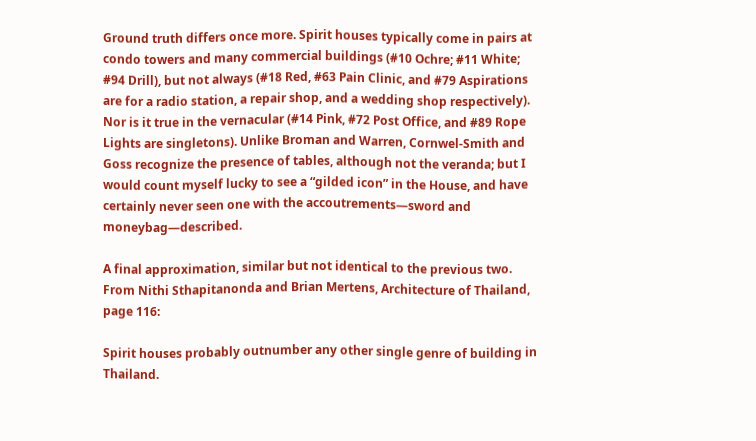Ground truth differs once more. Spirit houses typically come in pairs at condo towers and many commercial buildings (#10 Ochre; #11 White; #94 Drill), but not always (#18 Red, #63 Pain Clinic, and #79 Aspirations are for a radio station, a repair shop, and a wedding shop respectively). Nor is it true in the vernacular (#14 Pink, #72 Post Office, and #89 Rope Lights are singletons). Unlike Broman and Warren, Cornwel-Smith and Goss recognize the presence of tables, although not the veranda; but I would count myself lucky to see a “gilded icon” in the House, and have certainly never seen one with the accoutrements—sword and moneybag—described.

A final approximation, similar but not identical to the previous two. From Nithi Sthapitanonda and Brian Mertens, Architecture of Thailand, page 116:

Spirit houses probably outnumber any other single genre of building in Thailand.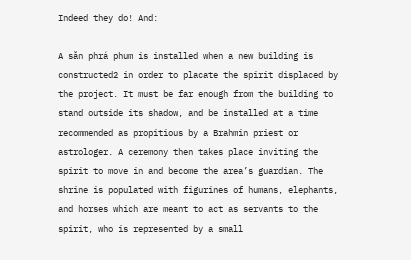Indeed they do! And:

A sǎn phrá phum is installed when a new building is constructed2 in order to placate the spirit displaced by the project. It must be far enough from the building to stand outside its shadow, and be installed at a time recommended as propitious by a Brahmin priest or astrologer. A ceremony then takes place inviting the spirit to move in and become the area’s guardian. The shrine is populated with figurines of humans, elephants, and horses which are meant to act as servants to the spirit, who is represented by a small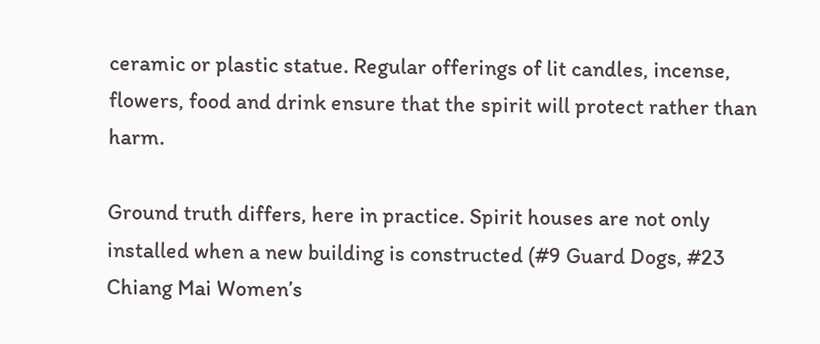ceramic or plastic statue. Regular offerings of lit candles, incense, flowers, food and drink ensure that the spirit will protect rather than harm.

Ground truth differs, here in practice. Spirit houses are not only installed when a new building is constructed (#9 Guard Dogs, #23 Chiang Mai Women’s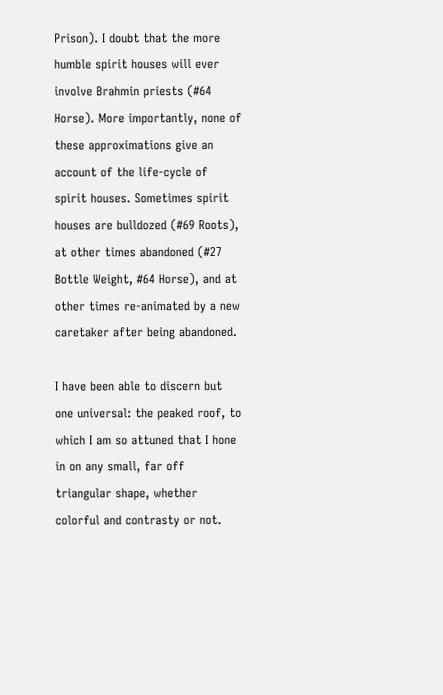Prison). I doubt that the more humble spirit houses will ever involve Brahmin priests (#64 Horse). More importantly, none of these approximations give an account of the life-cycle of spirit houses. Sometimes spirit houses are bulldozed (#69 Roots), at other times abandoned (#27 Bottle Weight, #64 Horse), and at other times re-animated by a new caretaker after being abandoned.

I have been able to discern but one universal: the peaked roof, to which I am so attuned that I hone in on any small, far off triangular shape, whether colorful and contrasty or not.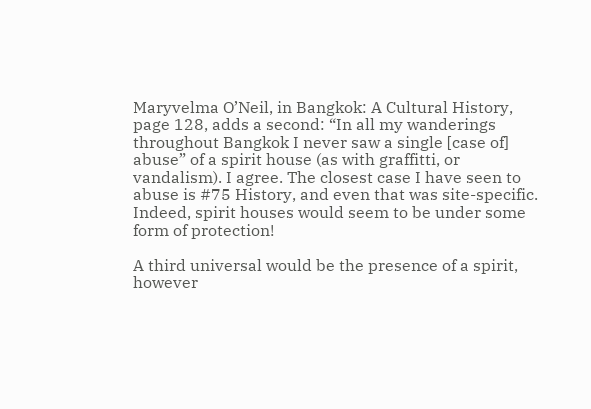Maryvelma O’Neil, in Bangkok: A Cultural History, page 128, adds a second: “In all my wanderings throughout Bangkok I never saw a single [case of] abuse” of a spirit house (as with graffitti, or vandalism). I agree. The closest case I have seen to abuse is #75 History, and even that was site-specific. Indeed, spirit houses would seem to be under some form of protection!

A third universal would be the presence of a spirit, however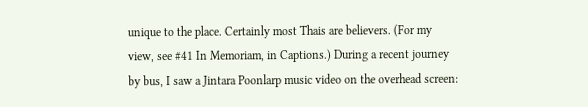unique to the place. Certainly most Thais are believers. (For my view, see #41 In Memoriam, in Captions.) During a recent journey by bus, I saw a Jintara Poonlarp music video on the overhead screen: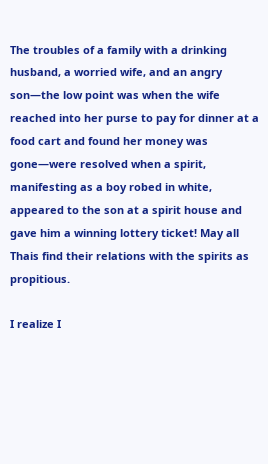The troubles of a family with a drinking husband, a worried wife, and an angry son—the low point was when the wife reached into her purse to pay for dinner at a food cart and found her money was gone—were resolved when a spirit, manifesting as a boy robed in white, appeared to the son at a spirit house and gave him a winning lottery ticket! May all Thais find their relations with the spirits as propitious.

I realize I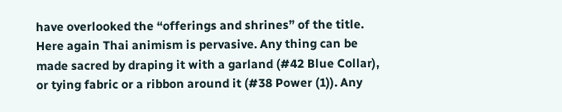have overlooked the “offerings and shrines” of the title. Here again Thai animism is pervasive. Any thing can be made sacred by draping it with a garland (#42 Blue Collar), or tying fabric or a ribbon around it (#38 Power (1)). Any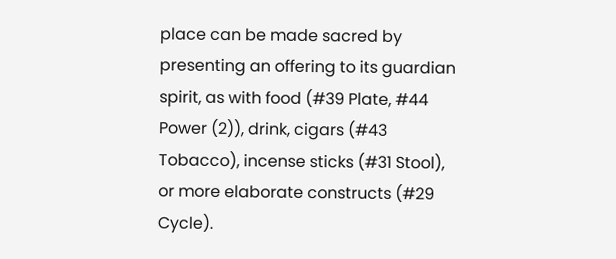place can be made sacred by presenting an offering to its guardian spirit, as with food (#39 Plate, #44 Power (2)), drink, cigars (#43 Tobacco), incense sticks (#31 Stool), or more elaborate constructs (#29 Cycle).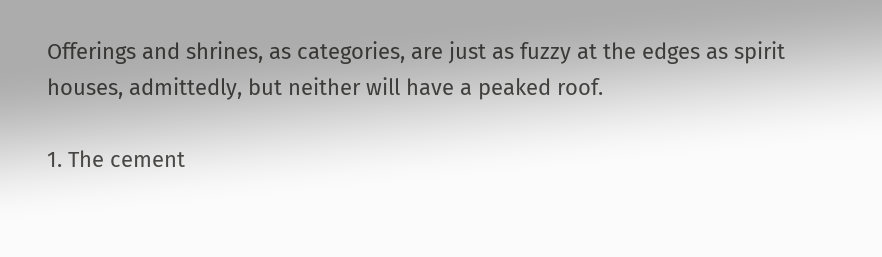Offerings and shrines, as categories, are just as fuzzy at the edges as spirit houses, admittedly, but neither will have a peaked roof.

1. The cement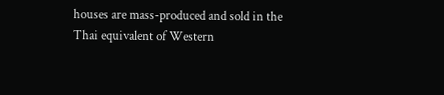houses are mass-produced and sold in the Thai equivalent of Western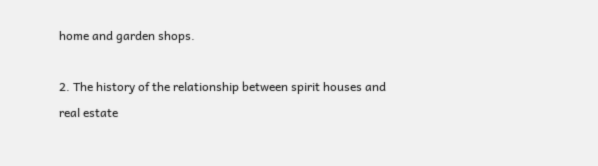home and garden shops.

2. The history of the relationship between spirit houses and real estate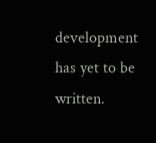development has yet to be written.